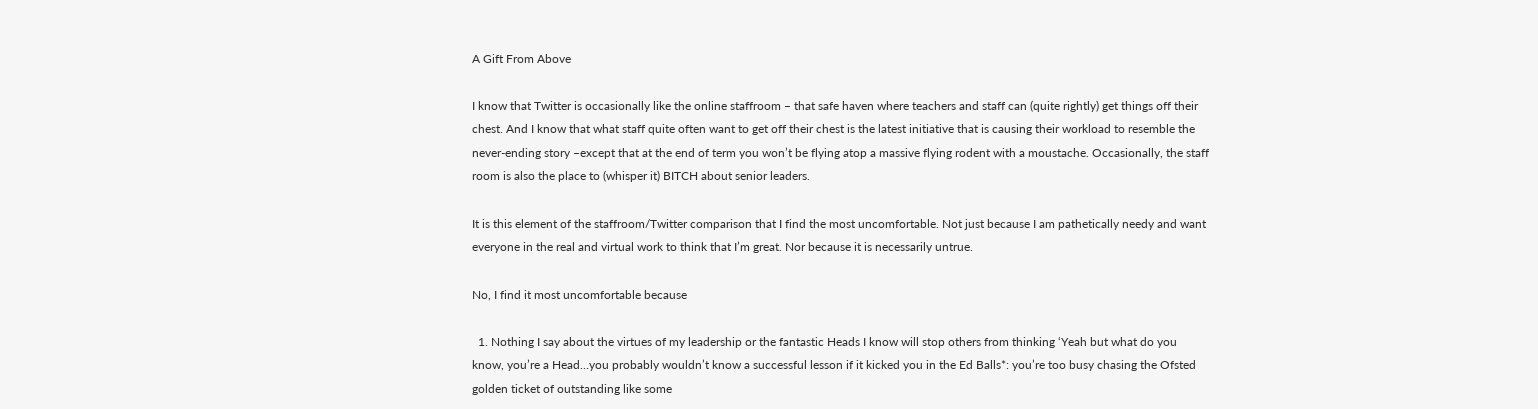A Gift From Above

I know that Twitter is occasionally like the online staffroom – that safe haven where teachers and staff can (quite rightly) get things off their chest. And I know that what staff quite often want to get off their chest is the latest initiative that is causing their workload to resemble the never-ending story –except that at the end of term you won’t be flying atop a massive flying rodent with a moustache. Occasionally, the staff room is also the place to (whisper it) BITCH about senior leaders.

It is this element of the staffroom/Twitter comparison that I find the most uncomfortable. Not just because I am pathetically needy and want everyone in the real and virtual work to think that I’m great. Nor because it is necessarily untrue.

No, I find it most uncomfortable because

  1. Nothing I say about the virtues of my leadership or the fantastic Heads I know will stop others from thinking ‘Yeah but what do you know, you’re a Head…you probably wouldn’t know a successful lesson if it kicked you in the Ed Balls*: you’re too busy chasing the Ofsted golden ticket of outstanding like some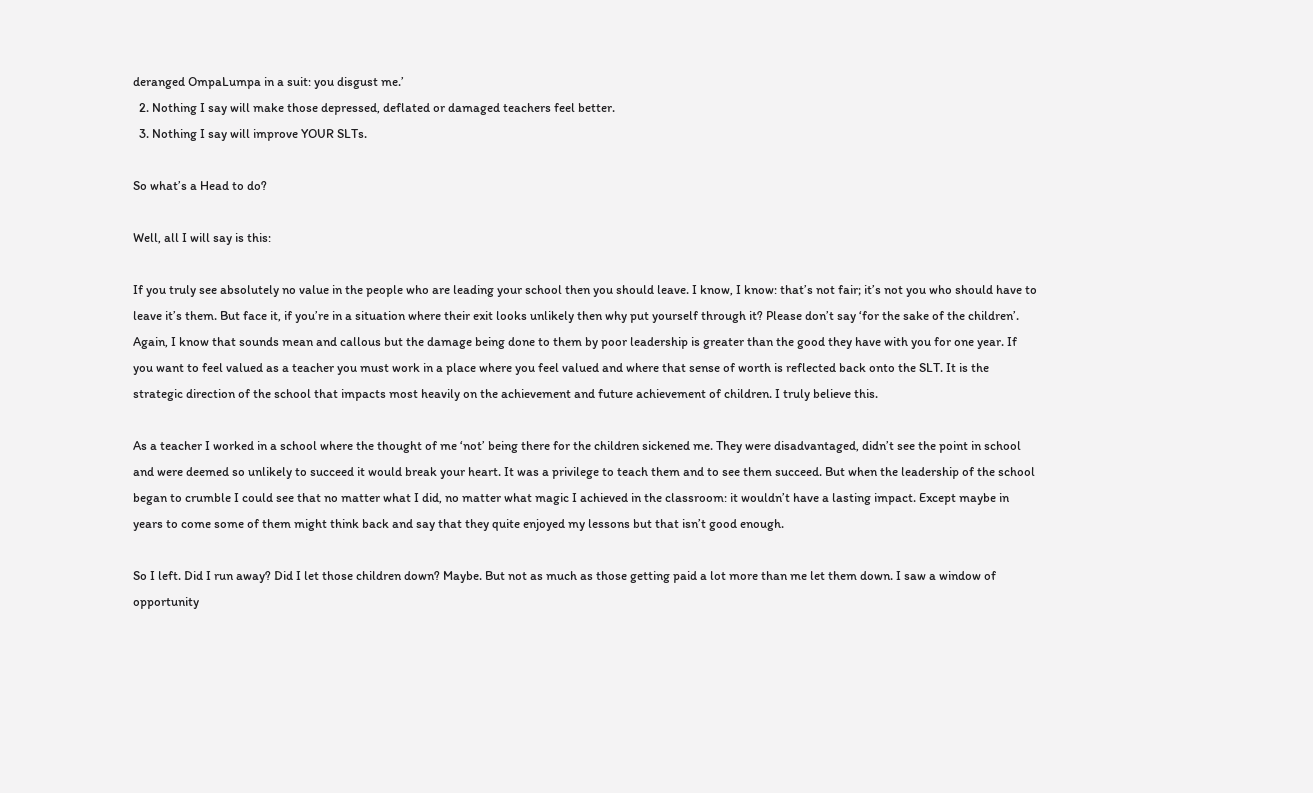deranged OmpaLumpa in a suit: you disgust me.’
  2. Nothing I say will make those depressed, deflated or damaged teachers feel better.
  3. Nothing I say will improve YOUR SLTs.

So what’s a Head to do?

Well, all I will say is this:

If you truly see absolutely no value in the people who are leading your school then you should leave. I know, I know: that’s not fair; it’s not you who should have to leave it’s them. But face it, if you’re in a situation where their exit looks unlikely then why put yourself through it? Please don’t say ‘for the sake of the children’. Again, I know that sounds mean and callous but the damage being done to them by poor leadership is greater than the good they have with you for one year. If you want to feel valued as a teacher you must work in a place where you feel valued and where that sense of worth is reflected back onto the SLT. It is the strategic direction of the school that impacts most heavily on the achievement and future achievement of children. I truly believe this.

As a teacher I worked in a school where the thought of me ‘not’ being there for the children sickened me. They were disadvantaged, didn’t see the point in school and were deemed so unlikely to succeed it would break your heart. It was a privilege to teach them and to see them succeed. But when the leadership of the school began to crumble I could see that no matter what I did, no matter what magic I achieved in the classroom: it wouldn’t have a lasting impact. Except maybe in years to come some of them might think back and say that they quite enjoyed my lessons but that isn’t good enough.

So I left. Did I run away? Did I let those children down? Maybe. But not as much as those getting paid a lot more than me let them down. I saw a window of opportunity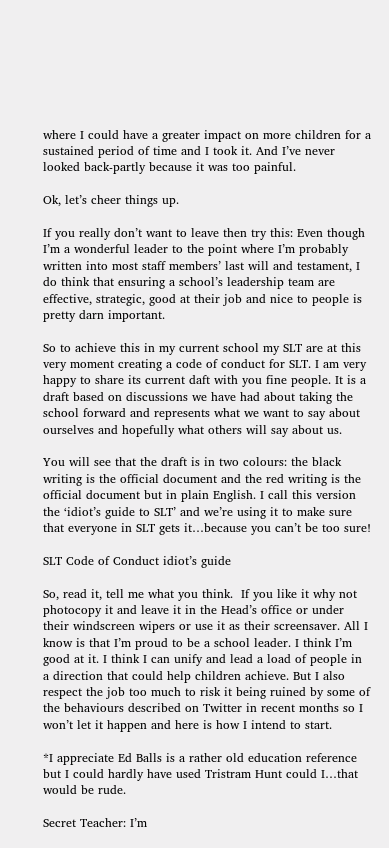where I could have a greater impact on more children for a sustained period of time and I took it. And I’ve never looked back-partly because it was too painful.

Ok, let’s cheer things up.

If you really don’t want to leave then try this: Even though I’m a wonderful leader to the point where I’m probably written into most staff members’ last will and testament, I do think that ensuring a school’s leadership team are effective, strategic, good at their job and nice to people is pretty darn important.

So to achieve this in my current school my SLT are at this very moment creating a code of conduct for SLT. I am very happy to share its current daft with you fine people. It is a draft based on discussions we have had about taking the school forward and represents what we want to say about ourselves and hopefully what others will say about us.

You will see that the draft is in two colours: the black writing is the official document and the red writing is the official document but in plain English. I call this version the ‘idiot’s guide to SLT’ and we’re using it to make sure that everyone in SLT gets it…because you can’t be too sure!

SLT Code of Conduct idiot’s guide

So, read it, tell me what you think.  If you like it why not photocopy it and leave it in the Head’s office or under their windscreen wipers or use it as their screensaver. All I know is that I’m proud to be a school leader. I think I’m good at it. I think I can unify and lead a load of people in a direction that could help children achieve. But I also respect the job too much to risk it being ruined by some of the behaviours described on Twitter in recent months so I won’t let it happen and here is how I intend to start.

*I appreciate Ed Balls is a rather old education reference but I could hardly have used Tristram Hunt could I…that would be rude.

Secret Teacher: I’m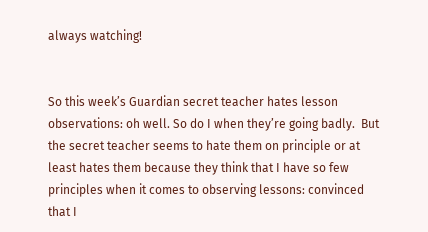always watching!


So this week’s Guardian secret teacher hates lesson observations: oh well. So do I when they’re going badly.  But the secret teacher seems to hate them on principle or at least hates them because they think that I have so few principles when it comes to observing lessons: convinced that I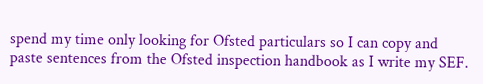spend my time only looking for Ofsted particulars so I can copy and paste sentences from the Ofsted inspection handbook as I write my SEF.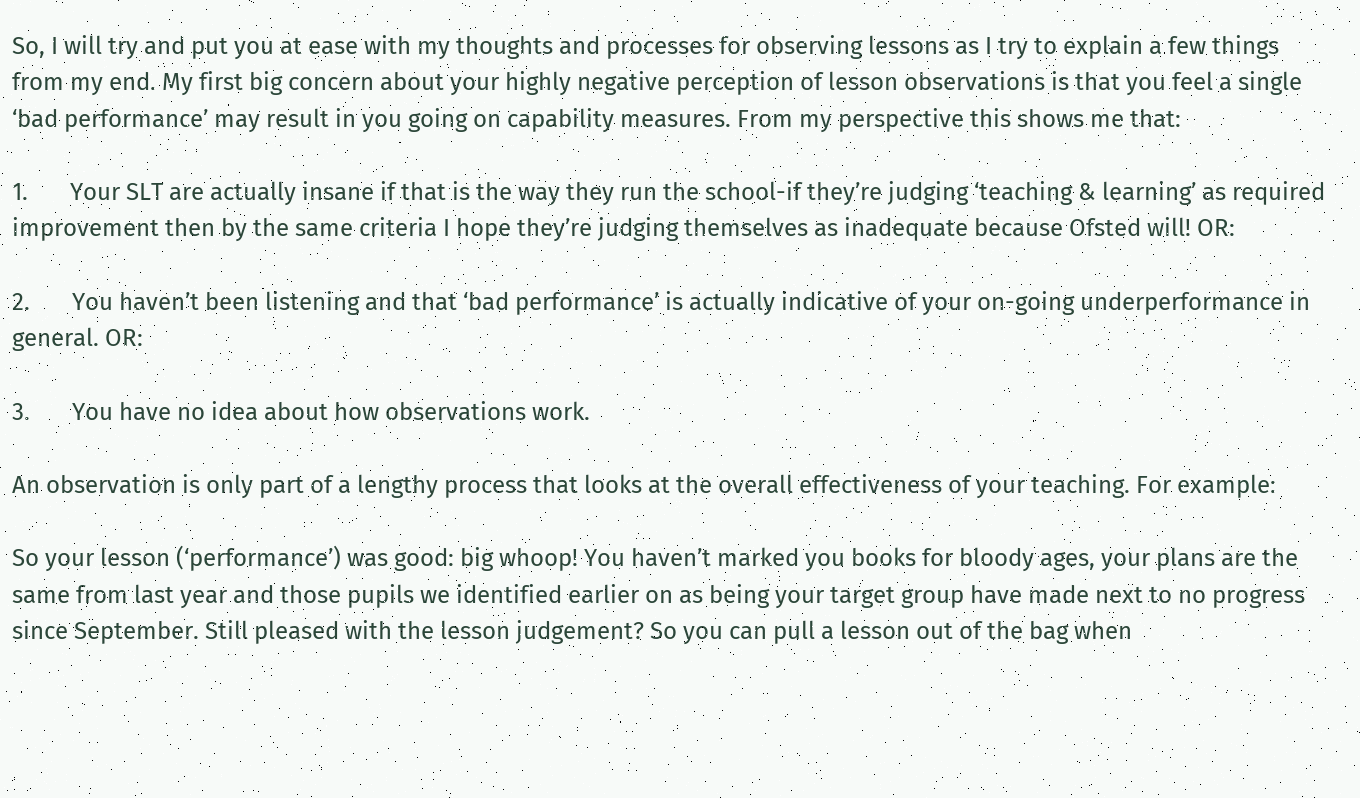So, I will try and put you at ease with my thoughts and processes for observing lessons as I try to explain a few things from my end. My first big concern about your highly negative perception of lesson observations is that you feel a single ‘bad performance’ may result in you going on capability measures. From my perspective this shows me that:

1.       Your SLT are actually insane if that is the way they run the school-if they’re judging ‘teaching & learning’ as required improvement then by the same criteria I hope they’re judging themselves as inadequate because Ofsted will! OR:

2.       You haven’t been listening and that ‘bad performance’ is actually indicative of your on-going underperformance in general. OR:

3.       You have no idea about how observations work.

An observation is only part of a lengthy process that looks at the overall effectiveness of your teaching. For example:

So your lesson (‘performance’) was good: big whoop! You haven’t marked you books for bloody ages, your plans are the same from last year and those pupils we identified earlier on as being your target group have made next to no progress since September. Still pleased with the lesson judgement? So you can pull a lesson out of the bag when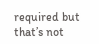required but that’s not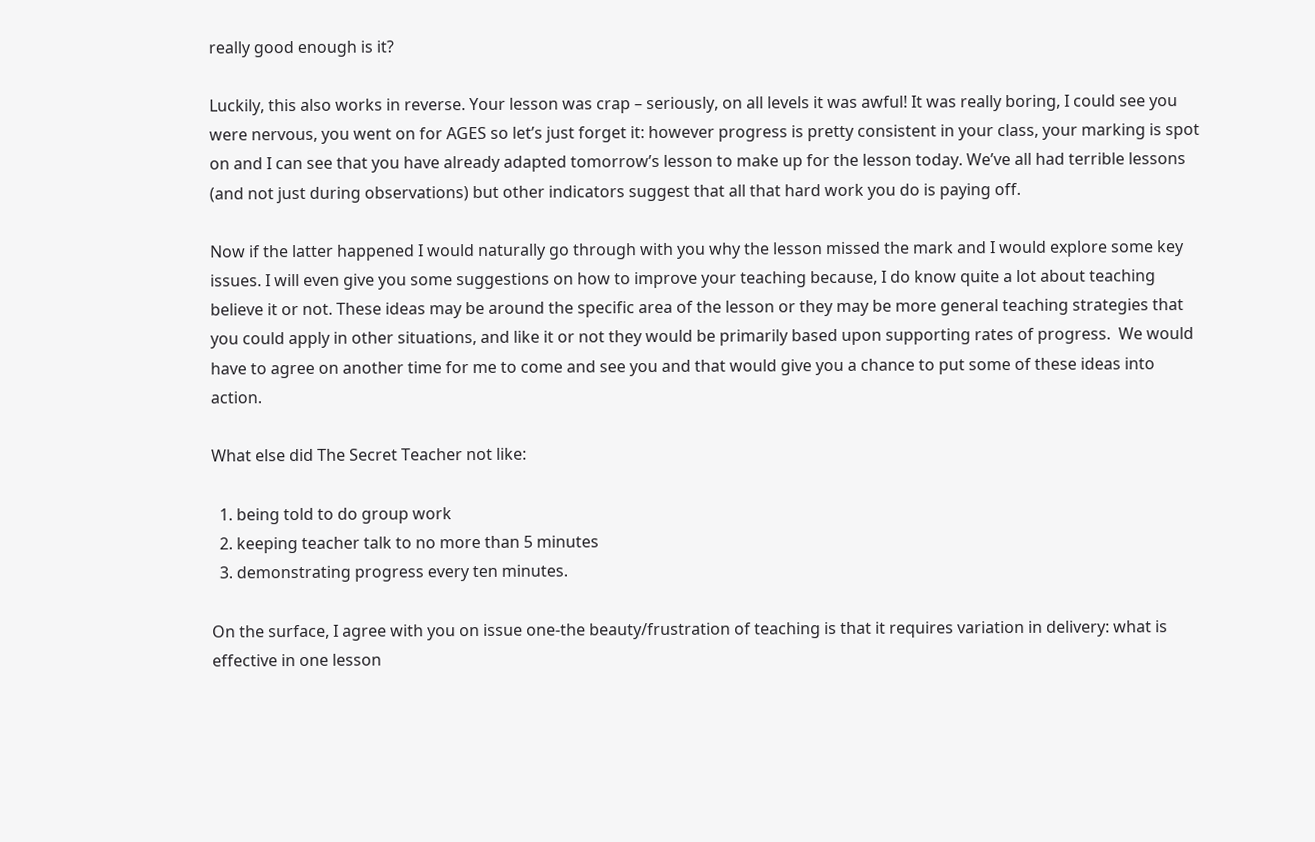really good enough is it?

Luckily, this also works in reverse. Your lesson was crap – seriously, on all levels it was awful! It was really boring, I could see you were nervous, you went on for AGES so let’s just forget it: however progress is pretty consistent in your class, your marking is spot on and I can see that you have already adapted tomorrow’s lesson to make up for the lesson today. We’ve all had terrible lessons (and not just during observations) but other indicators suggest that all that hard work you do is paying off.

Now if the latter happened I would naturally go through with you why the lesson missed the mark and I would explore some key issues. I will even give you some suggestions on how to improve your teaching because, I do know quite a lot about teaching believe it or not. These ideas may be around the specific area of the lesson or they may be more general teaching strategies that you could apply in other situations, and like it or not they would be primarily based upon supporting rates of progress.  We would have to agree on another time for me to come and see you and that would give you a chance to put some of these ideas into action.

What else did The Secret Teacher not like:

  1. being told to do group work
  2. keeping teacher talk to no more than 5 minutes
  3. demonstrating progress every ten minutes.

On the surface, I agree with you on issue one-the beauty/frustration of teaching is that it requires variation in delivery: what is effective in one lesson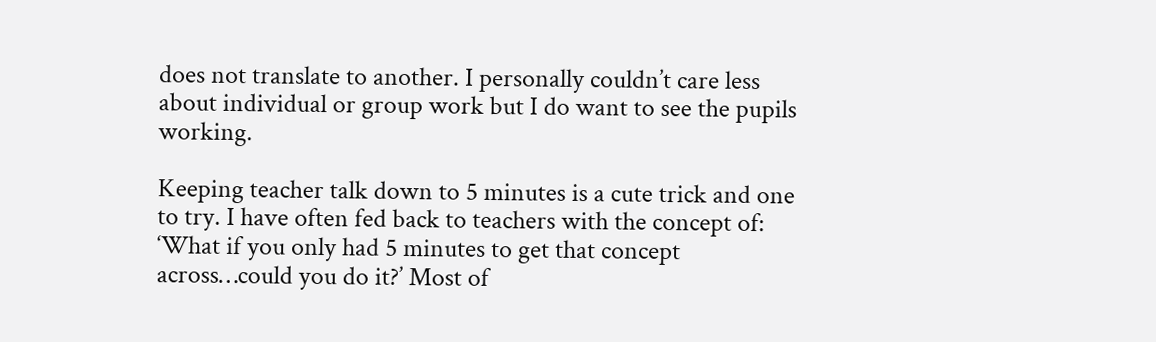does not translate to another. I personally couldn’t care less about individual or group work but I do want to see the pupils working.

Keeping teacher talk down to 5 minutes is a cute trick and one to try. I have often fed back to teachers with the concept of: ‘What if you only had 5 minutes to get that concept across…could you do it?’ Most of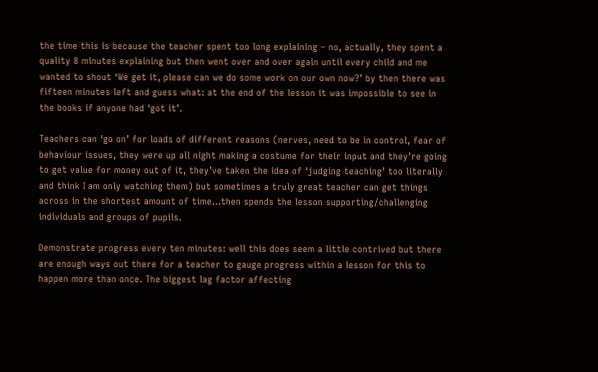the time this is because the teacher spent too long explaining – no, actually, they spent a quality 8 minutes explaining but then went over and over again until every child and me wanted to shout ‘We get it, please can we do some work on our own now?’ by then there was fifteen minutes left and guess what: at the end of the lesson it was impossible to see in the books if anyone had ‘got it’.

Teachers can ‘go on’ for loads of different reasons (nerves, need to be in control, fear of behaviour issues, they were up all night making a costume for their input and they’re going to get value for money out of it, they’ve taken the idea of ‘judging teaching’ too literally and think I am only watching them) but sometimes a truly great teacher can get things across in the shortest amount of time…then spends the lesson supporting/challenging individuals and groups of pupils.

Demonstrate progress every ten minutes: well this does seem a little contrived but there are enough ways out there for a teacher to gauge progress within a lesson for this to happen more than once. The biggest lag factor affecting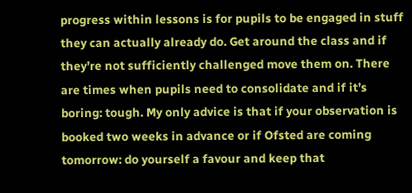progress within lessons is for pupils to be engaged in stuff they can actually already do. Get around the class and if they’re not sufficiently challenged move them on. There are times when pupils need to consolidate and if it’s boring: tough. My only advice is that if your observation is booked two weeks in advance or if Ofsted are coming tomorrow: do yourself a favour and keep that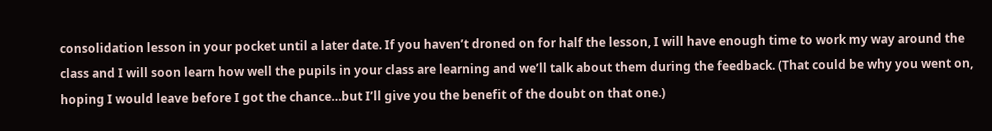consolidation lesson in your pocket until a later date. If you haven’t droned on for half the lesson, I will have enough time to work my way around the class and I will soon learn how well the pupils in your class are learning and we’ll talk about them during the feedback. (That could be why you went on, hoping I would leave before I got the chance…but I’ll give you the benefit of the doubt on that one.)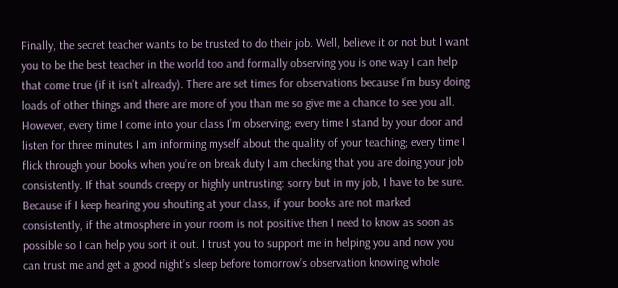Finally, the secret teacher wants to be trusted to do their job. Well, believe it or not but I want you to be the best teacher in the world too and formally observing you is one way I can help that come true (if it isn’t already). There are set times for observations because I’m busy doing loads of other things and there are more of you than me so give me a chance to see you all. However, every time I come into your class I’m observing; every time I stand by your door and listen for three minutes I am informing myself about the quality of your teaching; every time I flick through your books when you’re on break duty I am checking that you are doing your job consistently. If that sounds creepy or highly untrusting: sorry but in my job, I have to be sure. Because if I keep hearing you shouting at your class, if your books are not marked consistently, if the atmosphere in your room is not positive then I need to know as soon as possible so I can help you sort it out. I trust you to support me in helping you and now you can trust me and get a good night’s sleep before tomorrow’s observation knowing whole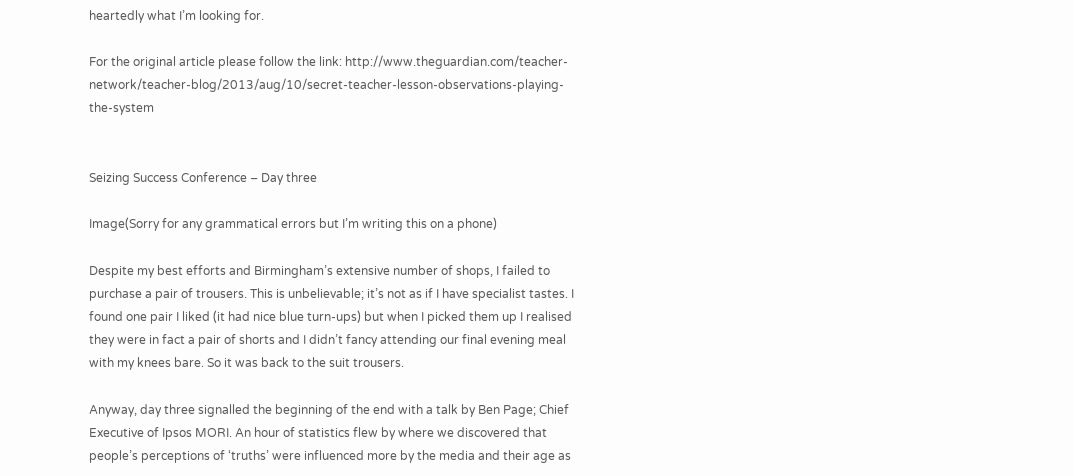heartedly what I’m looking for.

For the original article please follow the link: http://www.theguardian.com/teacher-network/teacher-blog/2013/aug/10/secret-teacher-lesson-observations-playing-the-system


Seizing Success Conference – Day three

Image(Sorry for any grammatical errors but I’m writing this on a phone)

Despite my best efforts and Birmingham’s extensive number of shops, I failed to purchase a pair of trousers. This is unbelievable; it’s not as if I have specialist tastes. I found one pair I liked (it had nice blue turn-ups) but when I picked them up I realised they were in fact a pair of shorts and I didn’t fancy attending our final evening meal with my knees bare. So it was back to the suit trousers.

Anyway, day three signalled the beginning of the end with a talk by Ben Page; Chief Executive of Ipsos MORI. An hour of statistics flew by where we discovered that people’s perceptions of ‘truths’ were influenced more by the media and their age as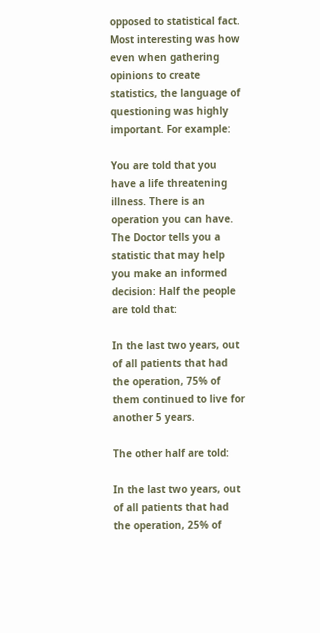opposed to statistical fact. Most interesting was how even when gathering opinions to create statistics, the language of questioning was highly important. For example:

You are told that you have a life threatening illness. There is an operation you can have. The Doctor tells you a statistic that may help you make an informed decision: Half the people are told that:

In the last two years, out of all patients that had the operation, 75% of them continued to live for another 5 years.

The other half are told:

In the last two years, out of all patients that had the operation, 25% of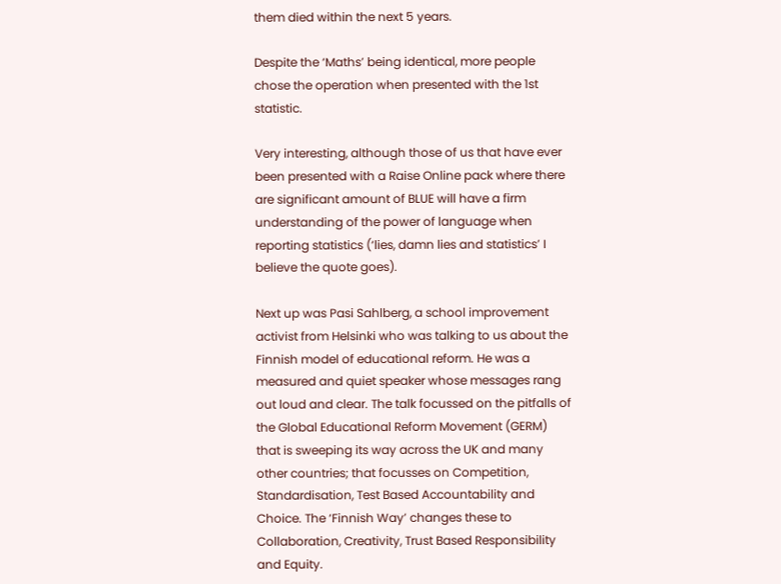them died within the next 5 years.

Despite the ‘Maths’ being identical, more people chose the operation when presented with the 1st statistic.

Very interesting, although those of us that have ever been presented with a Raise Online pack where there are significant amount of BLUE will have a firm understanding of the power of language when reporting statistics (‘lies, damn lies and statistics’ I believe the quote goes).

Next up was Pasi Sahlberg, a school improvement activist from Helsinki who was talking to us about the Finnish model of educational reform. He was a measured and quiet speaker whose messages rang out loud and clear. The talk focussed on the pitfalls of the Global Educational Reform Movement (GERM) that is sweeping its way across the UK and many other countries; that focusses on Competition, Standardisation, Test Based Accountability and Choice. The ‘Finnish Way’ changes these to Collaboration, Creativity, Trust Based Responsibility and Equity.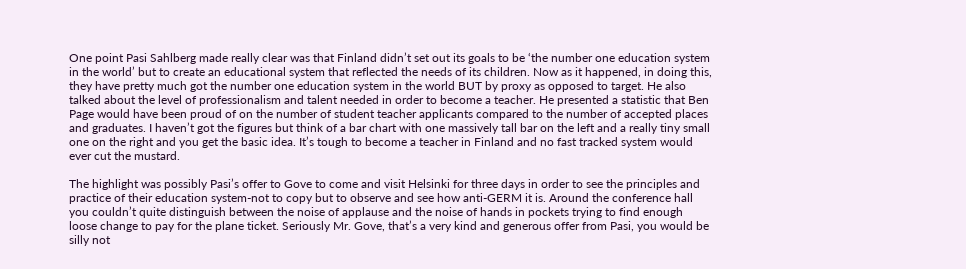One point Pasi Sahlberg made really clear was that Finland didn’t set out its goals to be ‘the number one education system in the world’ but to create an educational system that reflected the needs of its children. Now as it happened, in doing this, they have pretty much got the number one education system in the world BUT by proxy as opposed to target. He also talked about the level of professionalism and talent needed in order to become a teacher. He presented a statistic that Ben Page would have been proud of on the number of student teacher applicants compared to the number of accepted places and graduates. I haven’t got the figures but think of a bar chart with one massively tall bar on the left and a really tiny small one on the right and you get the basic idea. It’s tough to become a teacher in Finland and no fast tracked system would ever cut the mustard.

The highlight was possibly Pasi’s offer to Gove to come and visit Helsinki for three days in order to see the principles and practice of their education system-not to copy but to observe and see how anti-GERM it is. Around the conference hall you couldn’t quite distinguish between the noise of applause and the noise of hands in pockets trying to find enough loose change to pay for the plane ticket. Seriously Mr. Gove, that’s a very kind and generous offer from Pasi, you would be silly not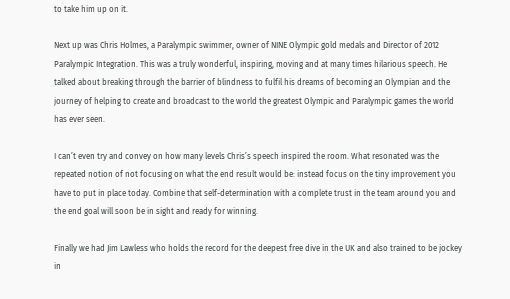to take him up on it.

Next up was Chris Holmes, a Paralympic swimmer, owner of NINE Olympic gold medals and Director of 2012 Paralympic Integration. This was a truly wonderful, inspiring, moving and at many times hilarious speech. He talked about breaking through the barrier of blindness to fulfil his dreams of becoming an Olympian and the journey of helping to create and broadcast to the world the greatest Olympic and Paralympic games the world has ever seen.

I can’t even try and convey on how many levels Chris’s speech inspired the room. What resonated was the repeated notion of not focusing on what the end result would be: instead focus on the tiny improvement you have to put in place today. Combine that self-determination with a complete trust in the team around you and the end goal will soon be in sight and ready for winning.

Finally we had Jim Lawless who holds the record for the deepest free dive in the UK and also trained to be jockey in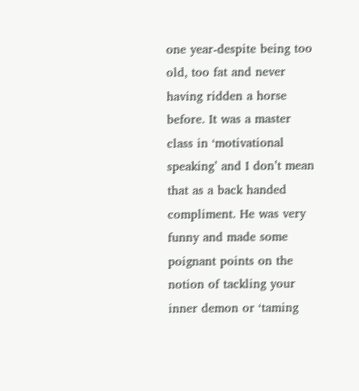one year-despite being too old, too fat and never having ridden a horse before. It was a master class in ‘motivational speaking’ and I don’t mean that as a back handed compliment. He was very funny and made some poignant points on the notion of tackling your inner demon or ‘taming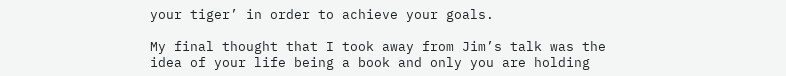your tiger’ in order to achieve your goals.

My final thought that I took away from Jim’s talk was the idea of your life being a book and only you are holding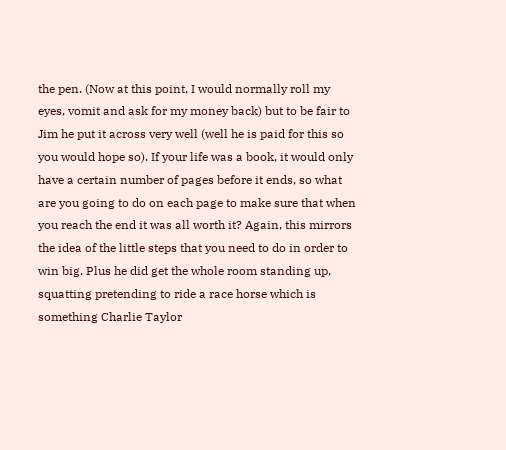the pen. (Now at this point, I would normally roll my eyes, vomit and ask for my money back) but to be fair to Jim he put it across very well (well he is paid for this so you would hope so). If your life was a book, it would only have a certain number of pages before it ends, so what are you going to do on each page to make sure that when you reach the end it was all worth it? Again, this mirrors the idea of the little steps that you need to do in order to win big. Plus he did get the whole room standing up, squatting pretending to ride a race horse which is something Charlie Taylor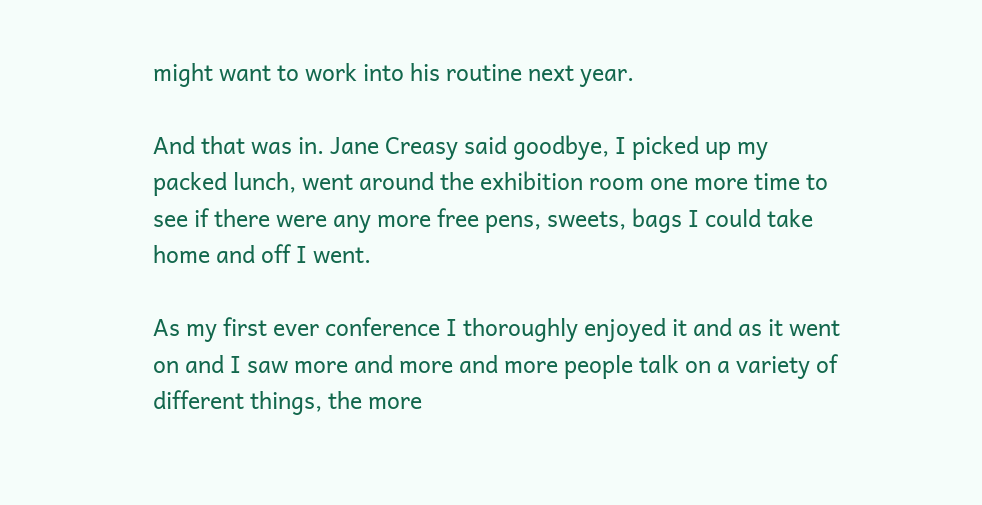might want to work into his routine next year.

And that was in. Jane Creasy said goodbye, I picked up my packed lunch, went around the exhibition room one more time to see if there were any more free pens, sweets, bags I could take home and off I went.

As my first ever conference I thoroughly enjoyed it and as it went on and I saw more and more and more people talk on a variety of different things, the more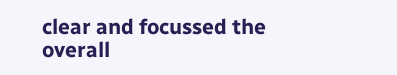clear and focussed the overall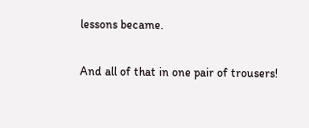lessons became.

And all of that in one pair of trousers!